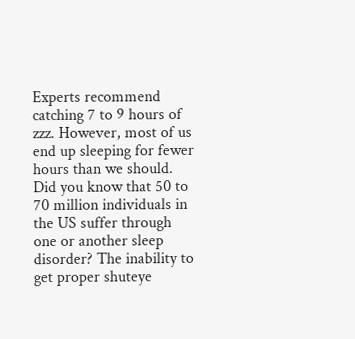Experts recommend catching 7 to 9 hours of zzz. However, most of us end up sleeping for fewer hours than we should. Did you know that 50 to 70 million individuals in the US suffer through one or another sleep disorder? The inability to get proper shuteye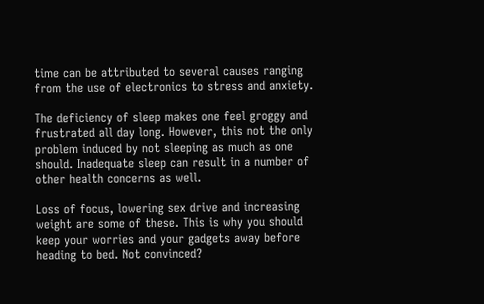time can be attributed to several causes ranging from the use of electronics to stress and anxiety.

The deficiency of sleep makes one feel groggy and frustrated all day long. However, this not the only problem induced by not sleeping as much as one should. Inadequate sleep can result in a number of other health concerns as well.

Loss of focus, lowering sex drive and increasing weight are some of these. This is why you should keep your worries and your gadgets away before heading to bed. Not convinced?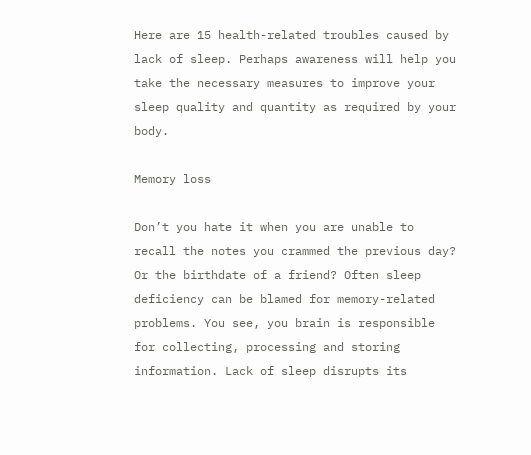Here are 15 health-related troubles caused by lack of sleep. Perhaps awareness will help you take the necessary measures to improve your sleep quality and quantity as required by your body.

Memory loss

Don’t you hate it when you are unable to recall the notes you crammed the previous day? Or the birthdate of a friend? Often sleep deficiency can be blamed for memory-related problems. You see, you brain is responsible for collecting, processing and storing information. Lack of sleep disrupts its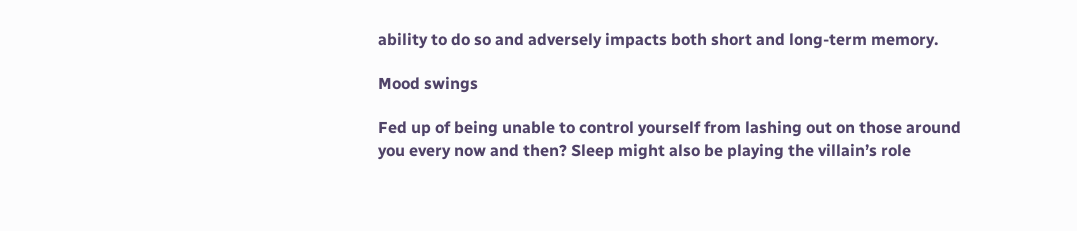ability to do so and adversely impacts both short and long-term memory.

Mood swings

Fed up of being unable to control yourself from lashing out on those around you every now and then? Sleep might also be playing the villain’s role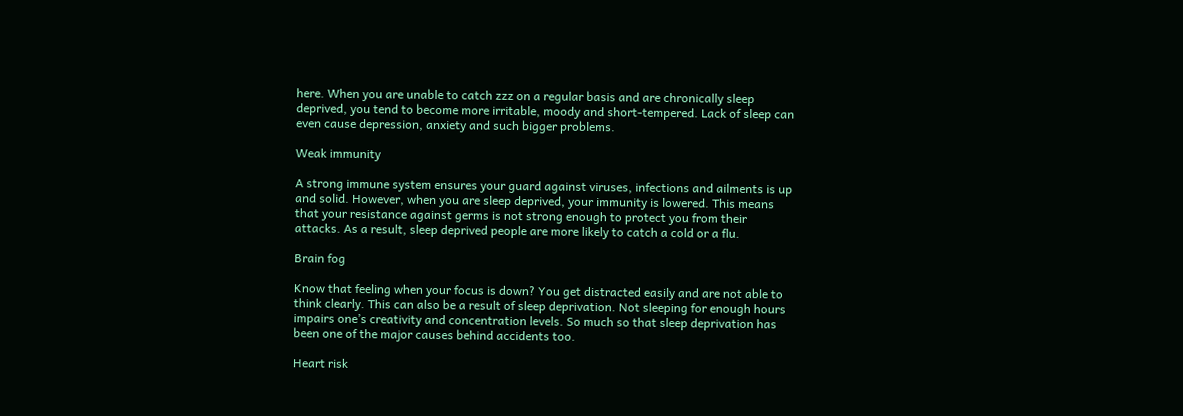here. When you are unable to catch zzz on a regular basis and are chronically sleep deprived, you tend to become more irritable, moody and short-tempered. Lack of sleep can even cause depression, anxiety and such bigger problems.

Weak immunity

A strong immune system ensures your guard against viruses, infections and ailments is up and solid. However, when you are sleep deprived, your immunity is lowered. This means that your resistance against germs is not strong enough to protect you from their attacks. As a result, sleep deprived people are more likely to catch a cold or a flu.

Brain fog

Know that feeling when your focus is down? You get distracted easily and are not able to think clearly. This can also be a result of sleep deprivation. Not sleeping for enough hours impairs one’s creativity and concentration levels. So much so that sleep deprivation has been one of the major causes behind accidents too.

Heart risk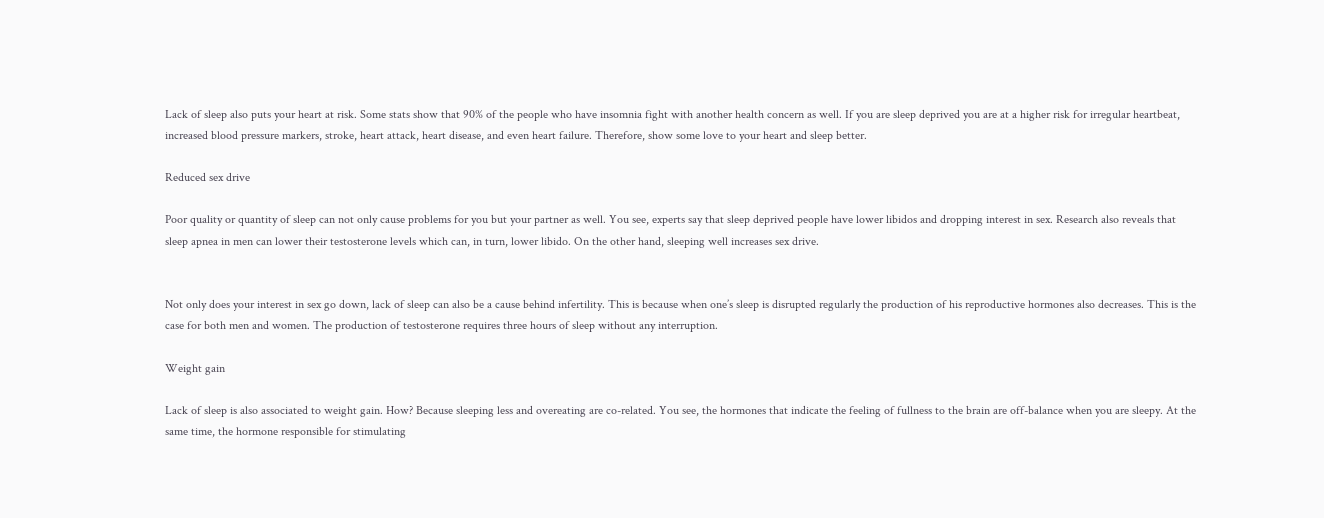Lack of sleep also puts your heart at risk. Some stats show that 90% of the people who have insomnia fight with another health concern as well. If you are sleep deprived you are at a higher risk for irregular heartbeat, increased blood pressure markers, stroke, heart attack, heart disease, and even heart failure. Therefore, show some love to your heart and sleep better.

Reduced sex drive

Poor quality or quantity of sleep can not only cause problems for you but your partner as well. You see, experts say that sleep deprived people have lower libidos and dropping interest in sex. Research also reveals that sleep apnea in men can lower their testosterone levels which can, in turn, lower libido. On the other hand, sleeping well increases sex drive.


Not only does your interest in sex go down, lack of sleep can also be a cause behind infertility. This is because when one’s sleep is disrupted regularly the production of his reproductive hormones also decreases. This is the case for both men and women. The production of testosterone requires three hours of sleep without any interruption.

Weight gain

Lack of sleep is also associated to weight gain. How? Because sleeping less and overeating are co-related. You see, the hormones that indicate the feeling of fullness to the brain are off-balance when you are sleepy. At the same time, the hormone responsible for stimulating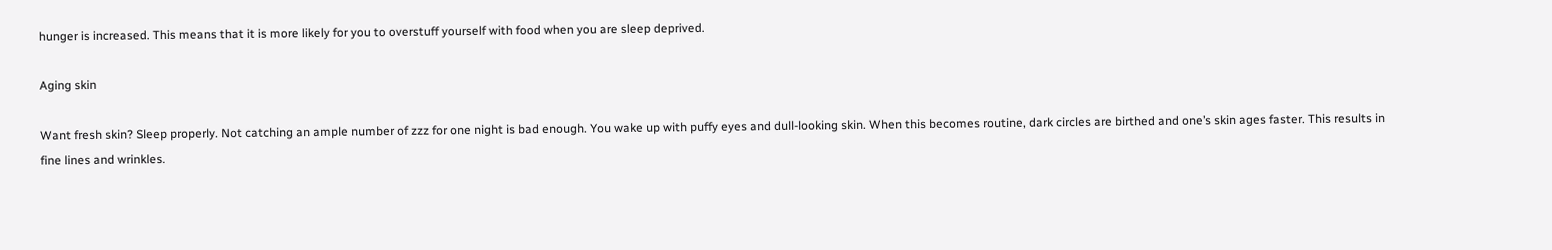hunger is increased. This means that it is more likely for you to overstuff yourself with food when you are sleep deprived.

Aging skin

Want fresh skin? Sleep properly. Not catching an ample number of zzz for one night is bad enough. You wake up with puffy eyes and dull-looking skin. When this becomes routine, dark circles are birthed and one’s skin ages faster. This results in fine lines and wrinkles.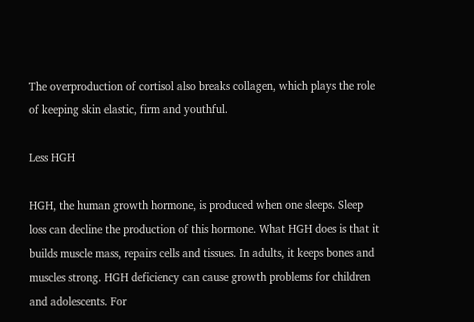The overproduction of cortisol also breaks collagen, which plays the role of keeping skin elastic, firm and youthful.

Less HGH

HGH, the human growth hormone, is produced when one sleeps. Sleep loss can decline the production of this hormone. What HGH does is that it builds muscle mass, repairs cells and tissues. In adults, it keeps bones and muscles strong. HGH deficiency can cause growth problems for children and adolescents. For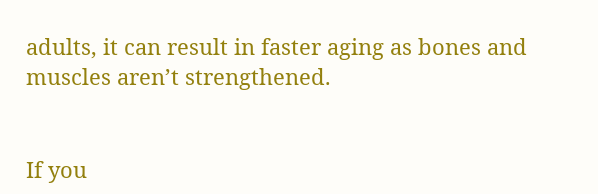adults, it can result in faster aging as bones and muscles aren’t strengthened.


If you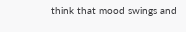think that mood swings and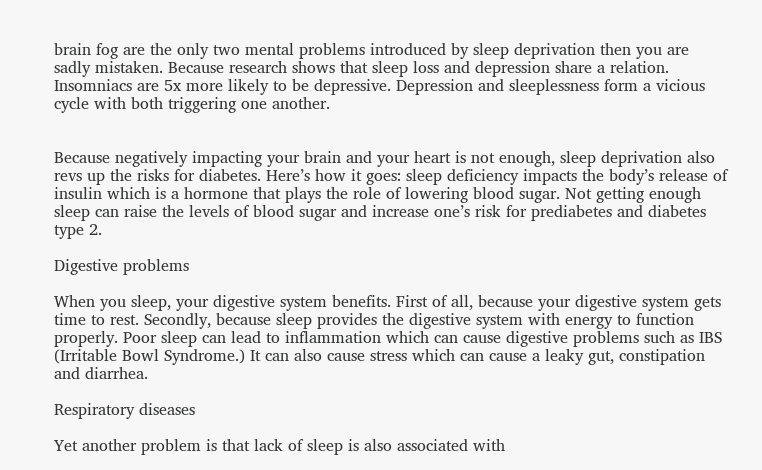brain fog are the only two mental problems introduced by sleep deprivation then you are sadly mistaken. Because research shows that sleep loss and depression share a relation. Insomniacs are 5x more likely to be depressive. Depression and sleeplessness form a vicious cycle with both triggering one another.


Because negatively impacting your brain and your heart is not enough, sleep deprivation also revs up the risks for diabetes. Here’s how it goes: sleep deficiency impacts the body’s release of insulin which is a hormone that plays the role of lowering blood sugar. Not getting enough sleep can raise the levels of blood sugar and increase one’s risk for prediabetes and diabetes type 2.

Digestive problems

When you sleep, your digestive system benefits. First of all, because your digestive system gets time to rest. Secondly, because sleep provides the digestive system with energy to function properly. Poor sleep can lead to inflammation which can cause digestive problems such as IBS (Irritable Bowl Syndrome.) It can also cause stress which can cause a leaky gut, constipation and diarrhea.

Respiratory diseases

Yet another problem is that lack of sleep is also associated with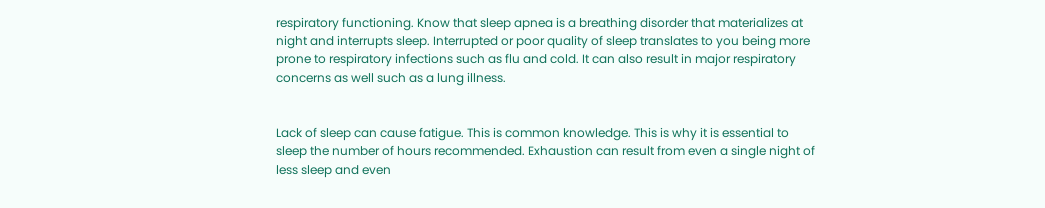respiratory functioning. Know that sleep apnea is a breathing disorder that materializes at night and interrupts sleep. Interrupted or poor quality of sleep translates to you being more prone to respiratory infections such as flu and cold. It can also result in major respiratory concerns as well such as a lung illness.


Lack of sleep can cause fatigue. This is common knowledge. This is why it is essential to sleep the number of hours recommended. Exhaustion can result from even a single night of less sleep and even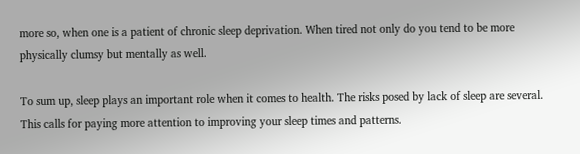more so, when one is a patient of chronic sleep deprivation. When tired not only do you tend to be more physically clumsy but mentally as well.

To sum up, sleep plays an important role when it comes to health. The risks posed by lack of sleep are several. This calls for paying more attention to improving your sleep times and patterns.